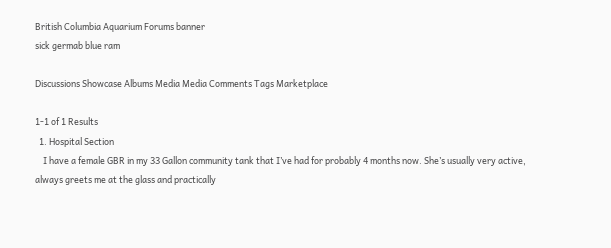British Columbia Aquarium Forums banner
sick germab blue ram

Discussions Showcase Albums Media Media Comments Tags Marketplace

1-1 of 1 Results
  1. Hospital Section
    I have a female GBR in my 33 Gallon community tank that I’ve had for probably 4 months now. She’s usually very active, always greets me at the glass and practically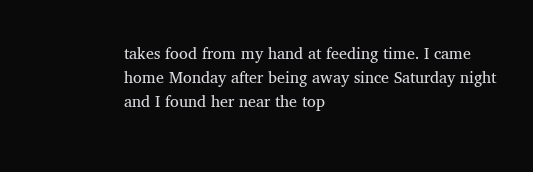takes food from my hand at feeding time. I came home Monday after being away since Saturday night and I found her near the top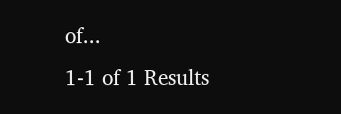of...
1-1 of 1 Results